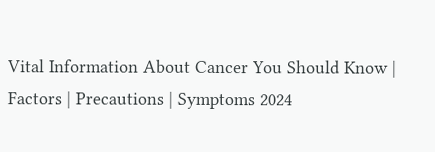Vital Information About Cancer You Should Know | Factors | Precautions | Symptoms 2024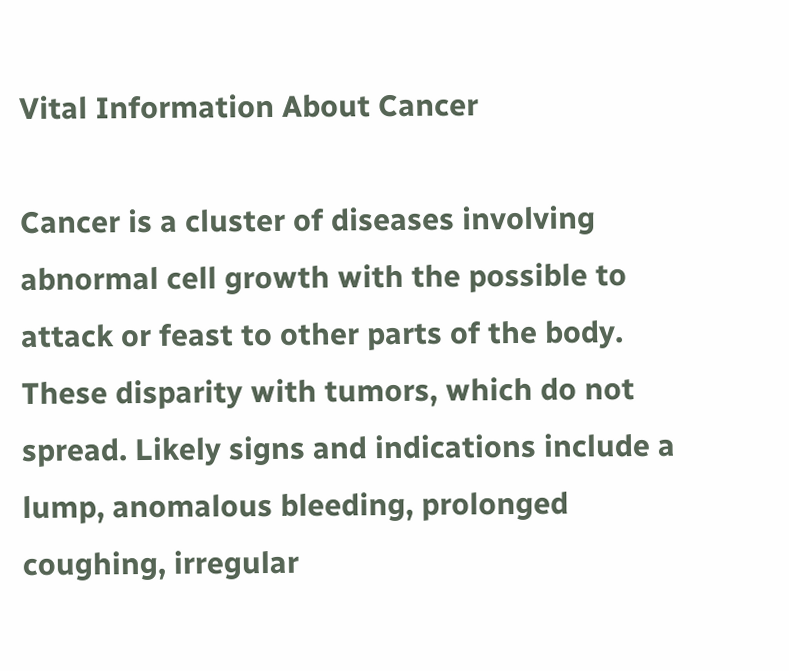Vital Information About Cancer

Cancer is a cluster of diseases involving abnormal cell growth with the possible to attack or feast to other parts of the body. These disparity with tumors, which do not spread. Likely signs and indications include a lump, anomalous bleeding, prolonged coughing, irregular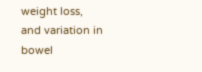weight loss, and variation in bowel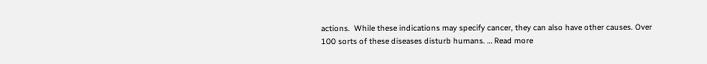actions.  While these indications may specify cancer, they can also have other causes. Over 100 sorts of these diseases disturb humans. … Read more